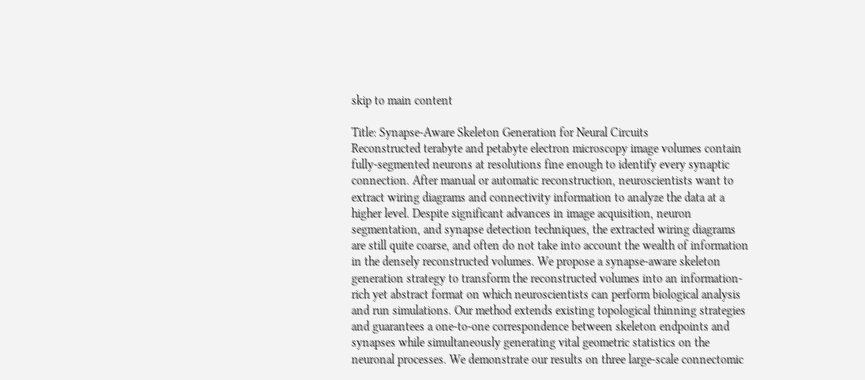skip to main content

Title: Synapse-Aware Skeleton Generation for Neural Circuits
Reconstructed terabyte and petabyte electron microscopy image volumes contain fully-segmented neurons at resolutions fine enough to identify every synaptic connection. After manual or automatic reconstruction, neuroscientists want to extract wiring diagrams and connectivity information to analyze the data at a higher level. Despite significant advances in image acquisition, neuron segmentation, and synapse detection techniques, the extracted wiring diagrams are still quite coarse, and often do not take into account the wealth of information in the densely reconstructed volumes. We propose a synapse-aware skeleton generation strategy to transform the reconstructed volumes into an information-rich yet abstract format on which neuroscientists can perform biological analysis and run simulations. Our method extends existing topological thinning strategies and guarantees a one-to-one correspondence between skeleton endpoints and synapses while simultaneously generating vital geometric statistics on the neuronal processes. We demonstrate our results on three large-scale connectomic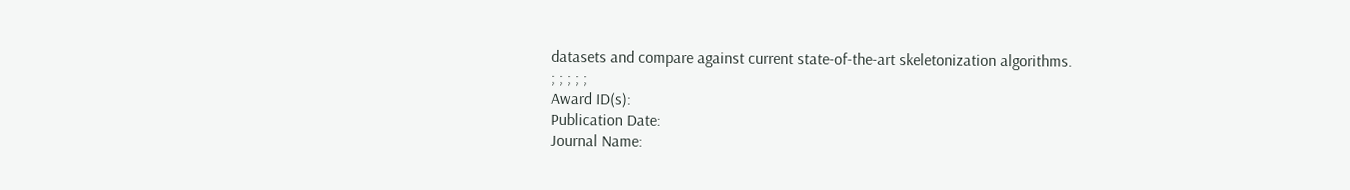datasets and compare against current state-of-the-art skeletonization algorithms.
; ; ; ; ;
Award ID(s):
Publication Date:
Journal Name: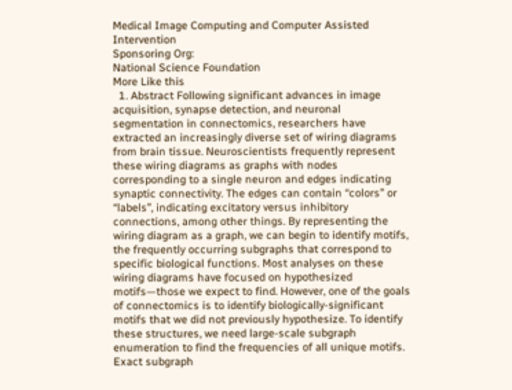Medical Image Computing and Computer Assisted Intervention
Sponsoring Org:
National Science Foundation
More Like this
  1. Abstract Following significant advances in image acquisition, synapse detection, and neuronal segmentation in connectomics, researchers have extracted an increasingly diverse set of wiring diagrams from brain tissue. Neuroscientists frequently represent these wiring diagrams as graphs with nodes corresponding to a single neuron and edges indicating synaptic connectivity. The edges can contain “colors” or “labels”, indicating excitatory versus inhibitory connections, among other things. By representing the wiring diagram as a graph, we can begin to identify motifs, the frequently occurring subgraphs that correspond to specific biological functions. Most analyses on these wiring diagrams have focused on hypothesized motifs—those we expect to find. However, one of the goals of connectomics is to identify biologically-significant motifs that we did not previously hypothesize. To identify these structures, we need large-scale subgraph enumeration to find the frequencies of all unique motifs. Exact subgraph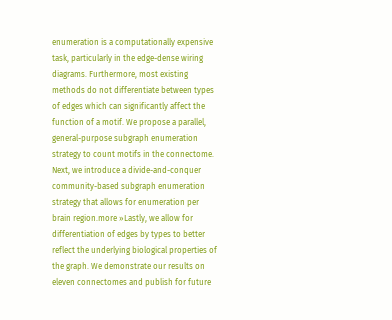enumeration is a computationally expensive task, particularly in the edge-dense wiring diagrams. Furthermore, most existing methods do not differentiate between types of edges which can significantly affect the function of a motif. We propose a parallel, general-purpose subgraph enumeration strategy to count motifs in the connectome. Next, we introduce a divide-and-conquer community-based subgraph enumeration strategy that allows for enumeration per brain region.more »Lastly, we allow for differentiation of edges by types to better reflect the underlying biological properties of the graph. We demonstrate our results on eleven connectomes and publish for future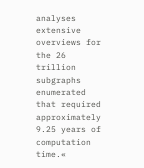analyses extensive overviews for the 26 trillion subgraphs enumerated that required approximately 9.25 years of computation time.«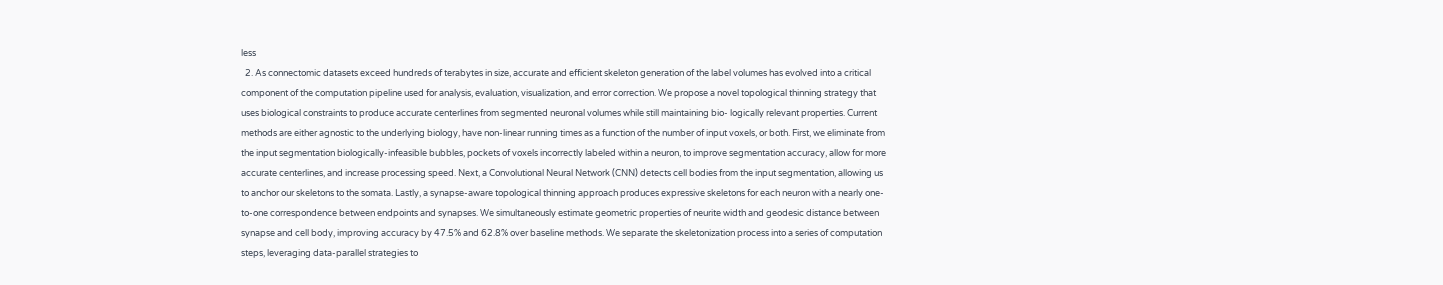less
  2. As connectomic datasets exceed hundreds of terabytes in size, accurate and efficient skeleton generation of the label volumes has evolved into a critical component of the computation pipeline used for analysis, evaluation, visualization, and error correction. We propose a novel topological thinning strategy that uses biological constraints to produce accurate centerlines from segmented neuronal volumes while still maintaining bio- logically relevant properties. Current methods are either agnostic to the underlying biology, have non-linear running times as a function of the number of input voxels, or both. First, we eliminate from the input segmentation biologically-infeasible bubbles, pockets of voxels incorrectly labeled within a neuron, to improve segmentation accuracy, allow for more accurate centerlines, and increase processing speed. Next, a Convolutional Neural Network (CNN) detects cell bodies from the input segmentation, allowing us to anchor our skeletons to the somata. Lastly, a synapse-aware topological thinning approach produces expressive skeletons for each neuron with a nearly one-to-one correspondence between endpoints and synapses. We simultaneously estimate geometric properties of neurite width and geodesic distance between synapse and cell body, improving accuracy by 47.5% and 62.8% over baseline methods. We separate the skeletonization process into a series of computation steps, leveraging data-parallel strategies to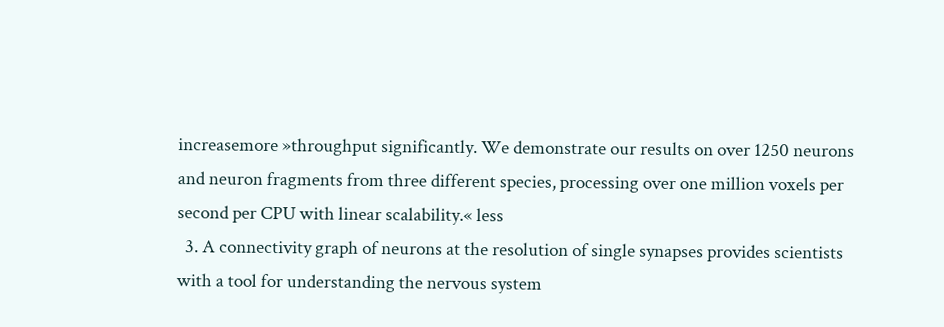increasemore »throughput significantly. We demonstrate our results on over 1250 neurons and neuron fragments from three different species, processing over one million voxels per second per CPU with linear scalability.« less
  3. A connectivity graph of neurons at the resolution of single synapses provides scientists with a tool for understanding the nervous system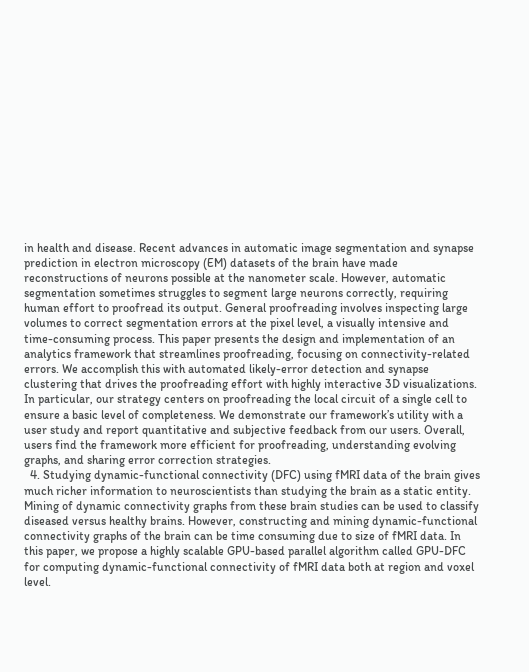in health and disease. Recent advances in automatic image segmentation and synapse prediction in electron microscopy (EM) datasets of the brain have made reconstructions of neurons possible at the nanometer scale. However, automatic segmentation sometimes struggles to segment large neurons correctly, requiring human effort to proofread its output. General proofreading involves inspecting large volumes to correct segmentation errors at the pixel level, a visually intensive and time-consuming process. This paper presents the design and implementation of an analytics framework that streamlines proofreading, focusing on connectivity-related errors. We accomplish this with automated likely-error detection and synapse clustering that drives the proofreading effort with highly interactive 3D visualizations. In particular, our strategy centers on proofreading the local circuit of a single cell to ensure a basic level of completeness. We demonstrate our framework’s utility with a user study and report quantitative and subjective feedback from our users. Overall, users find the framework more efficient for proofreading, understanding evolving graphs, and sharing error correction strategies.
  4. Studying dynamic-functional connectivity (DFC) using fMRI data of the brain gives much richer information to neuroscientists than studying the brain as a static entity. Mining of dynamic connectivity graphs from these brain studies can be used to classify diseased versus healthy brains. However, constructing and mining dynamic-functional connectivity graphs of the brain can be time consuming due to size of fMRI data. In this paper, we propose a highly scalable GPU-based parallel algorithm called GPU-DFC for computing dynamic-functional connectivity of fMRI data both at region and voxel level.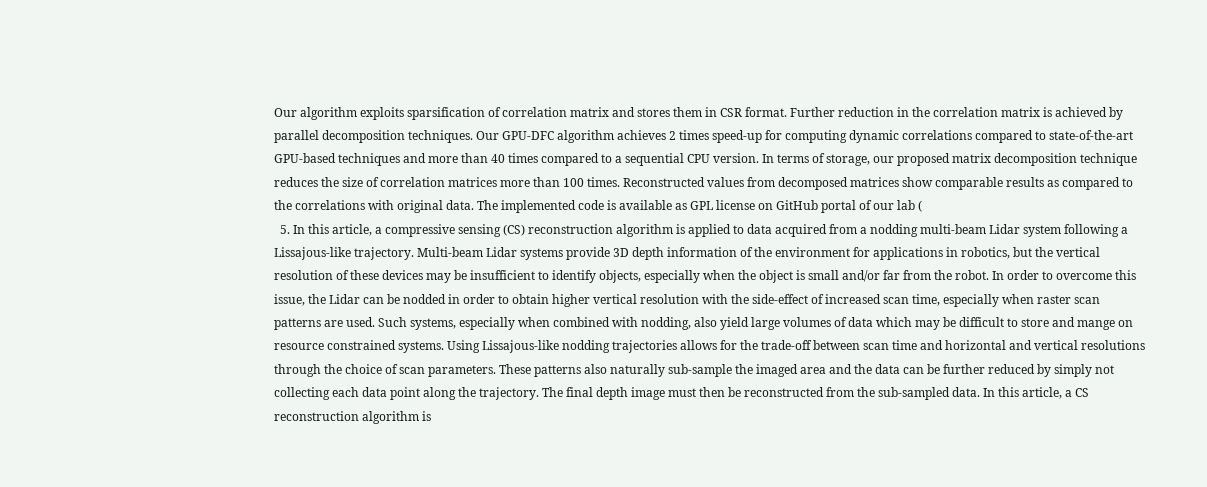Our algorithm exploits sparsification of correlation matrix and stores them in CSR format. Further reduction in the correlation matrix is achieved by parallel decomposition techniques. Our GPU-DFC algorithm achieves 2 times speed-up for computing dynamic correlations compared to state-of-the-art GPU-based techniques and more than 40 times compared to a sequential CPU version. In terms of storage, our proposed matrix decomposition technique reduces the size of correlation matrices more than 100 times. Reconstructed values from decomposed matrices show comparable results as compared to the correlations with original data. The implemented code is available as GPL license on GitHub portal of our lab (
  5. In this article, a compressive sensing (CS) reconstruction algorithm is applied to data acquired from a nodding multi-beam Lidar system following a Lissajous-like trajectory. Multi-beam Lidar systems provide 3D depth information of the environment for applications in robotics, but the vertical resolution of these devices may be insufficient to identify objects, especially when the object is small and/or far from the robot. In order to overcome this issue, the Lidar can be nodded in order to obtain higher vertical resolution with the side-effect of increased scan time, especially when raster scan patterns are used. Such systems, especially when combined with nodding, also yield large volumes of data which may be difficult to store and mange on resource constrained systems. Using Lissajous-like nodding trajectories allows for the trade-off between scan time and horizontal and vertical resolutions through the choice of scan parameters. These patterns also naturally sub-sample the imaged area and the data can be further reduced by simply not collecting each data point along the trajectory. The final depth image must then be reconstructed from the sub-sampled data. In this article, a CS reconstruction algorithm is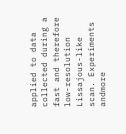applied to data collected during a fast and therefore low-resolution Lissajous-like scan. Experiments andmore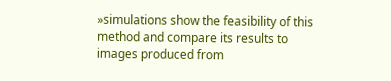»simulations show the feasibility of this method and compare its results to images produced from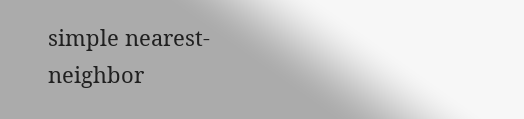simple nearest-neighbor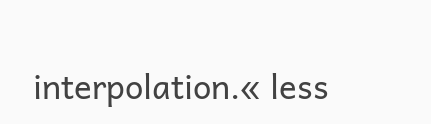interpolation.« less